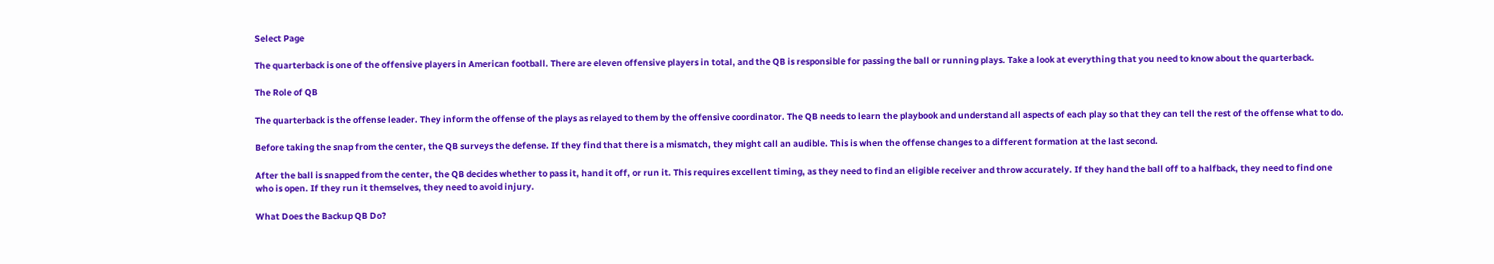Select Page

The quarterback is one of the offensive players in American football. There are eleven offensive players in total, and the QB is responsible for passing the ball or running plays. Take a look at everything that you need to know about the quarterback.

The Role of QB

The quarterback is the offense leader. They inform the offense of the plays as relayed to them by the offensive coordinator. The QB needs to learn the playbook and understand all aspects of each play so that they can tell the rest of the offense what to do.

Before taking the snap from the center, the QB surveys the defense. If they find that there is a mismatch, they might call an audible. This is when the offense changes to a different formation at the last second.

After the ball is snapped from the center, the QB decides whether to pass it, hand it off, or run it. This requires excellent timing, as they need to find an eligible receiver and throw accurately. If they hand the ball off to a halfback, they need to find one who is open. If they run it themselves, they need to avoid injury.

What Does the Backup QB Do?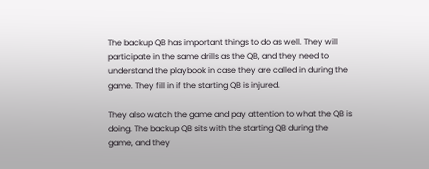The backup QB has important things to do as well. They will participate in the same drills as the QB, and they need to understand the playbook in case they are called in during the game. They fill in if the starting QB is injured.

They also watch the game and pay attention to what the QB is doing. The backup QB sits with the starting QB during the game, and they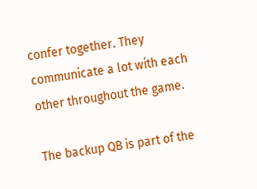confer together. They communicate a lot with each other throughout the game.

The backup QB is part of the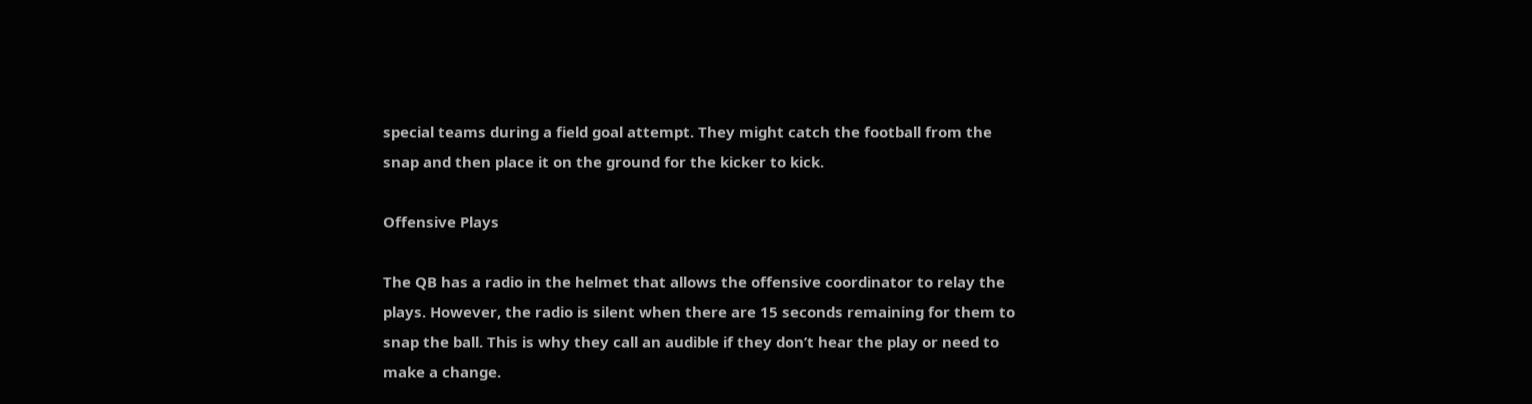special teams during a field goal attempt. They might catch the football from the snap and then place it on the ground for the kicker to kick.

Offensive Plays

The QB has a radio in the helmet that allows the offensive coordinator to relay the plays. However, the radio is silent when there are 15 seconds remaining for them to snap the ball. This is why they call an audible if they don’t hear the play or need to make a change.